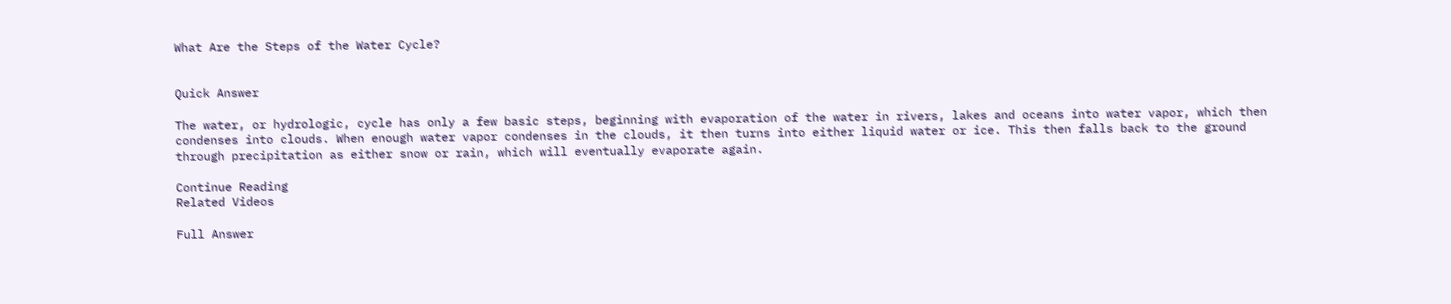What Are the Steps of the Water Cycle?


Quick Answer

The water, or hydrologic, cycle has only a few basic steps, beginning with evaporation of the water in rivers, lakes and oceans into water vapor, which then condenses into clouds. When enough water vapor condenses in the clouds, it then turns into either liquid water or ice. This then falls back to the ground through precipitation as either snow or rain, which will eventually evaporate again.

Continue Reading
Related Videos

Full Answer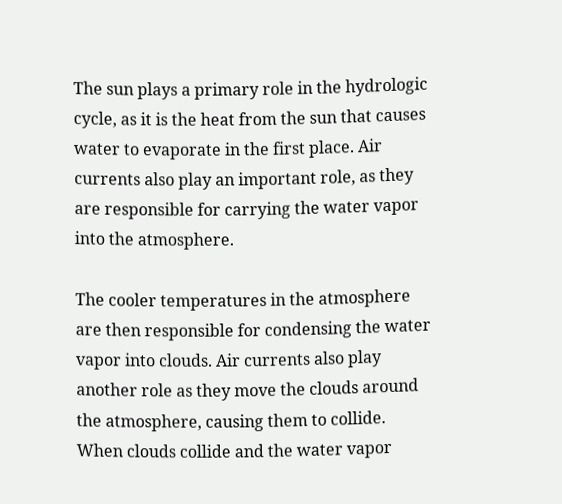The sun plays a primary role in the hydrologic cycle, as it is the heat from the sun that causes water to evaporate in the first place. Air currents also play an important role, as they are responsible for carrying the water vapor into the atmosphere.

The cooler temperatures in the atmosphere are then responsible for condensing the water vapor into clouds. Air currents also play another role as they move the clouds around the atmosphere, causing them to collide. When clouds collide and the water vapor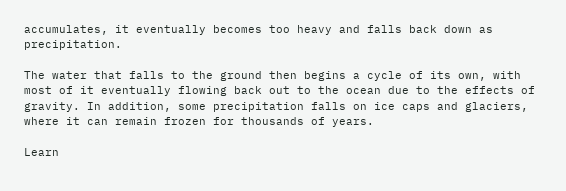accumulates, it eventually becomes too heavy and falls back down as precipitation.

The water that falls to the ground then begins a cycle of its own, with most of it eventually flowing back out to the ocean due to the effects of gravity. In addition, some precipitation falls on ice caps and glaciers, where it can remain frozen for thousands of years.

Learn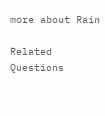more about Rain

Related Questions